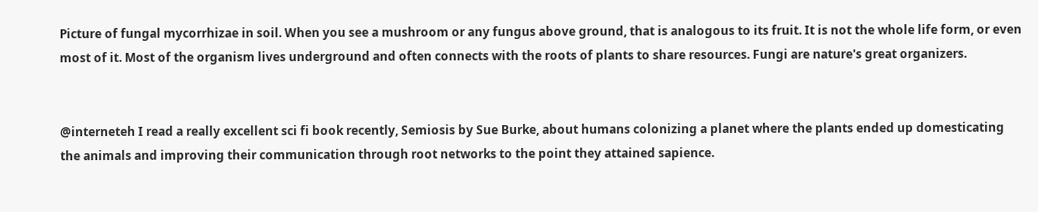Picture of fungal mycorrhizae in soil. When you see a mushroom or any fungus above ground, that is analogous to its fruit. It is not the whole life form, or even most of it. Most of the organism lives underground and often connects with the roots of plants to share resources. Fungi are nature's great organizers.


@interneteh I read a really excellent sci fi book recently, Semiosis by Sue Burke, about humans colonizing a planet where the plants ended up domesticating the animals and improving their communication through root networks to the point they attained sapience.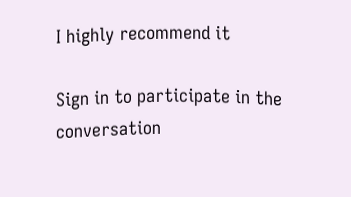I highly recommend it

Sign in to participate in the conversation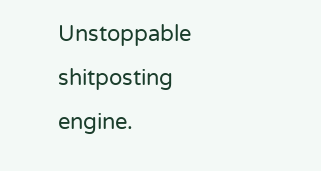Unstoppable shitposting engine.